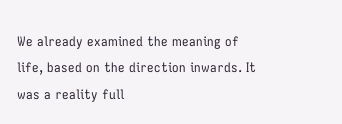We already examined the meaning of life, based on the direction inwards. It was a reality full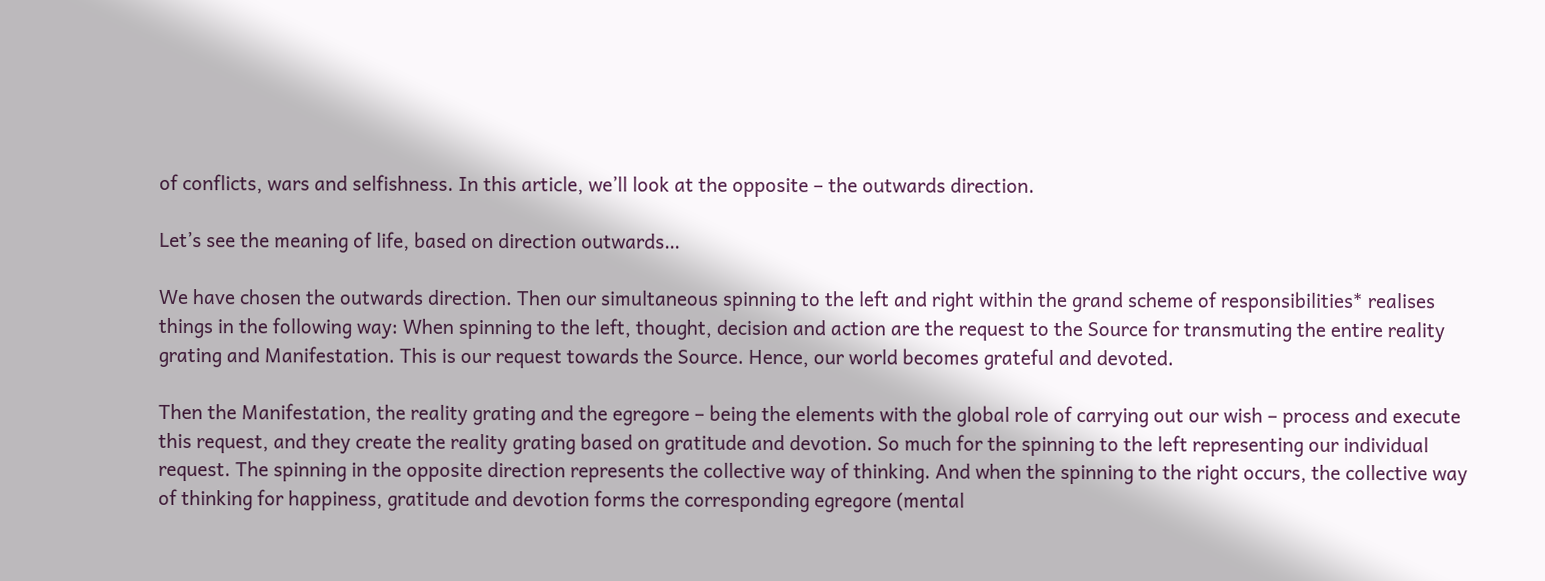of conflicts, wars and selfishness. In this article, we’ll look at the opposite – the outwards direction.

Let’s see the meaning of life, based on direction outwards…

We have chosen the outwards direction. Then our simultaneous spinning to the left and right within the grand scheme of responsibilities* realises things in the following way: When spinning to the left, thought, decision and action are the request to the Source for transmuting the entire reality grating and Manifestation. This is our request towards the Source. Hence, our world becomes grateful and devoted.

Then the Manifestation, the reality grating and the egregore – being the elements with the global role of carrying out our wish – process and execute this request, and they create the reality grating based on gratitude and devotion. So much for the spinning to the left representing our individual request. The spinning in the opposite direction represents the collective way of thinking. And when the spinning to the right occurs, the collective way of thinking for happiness, gratitude and devotion forms the corresponding egregore (mental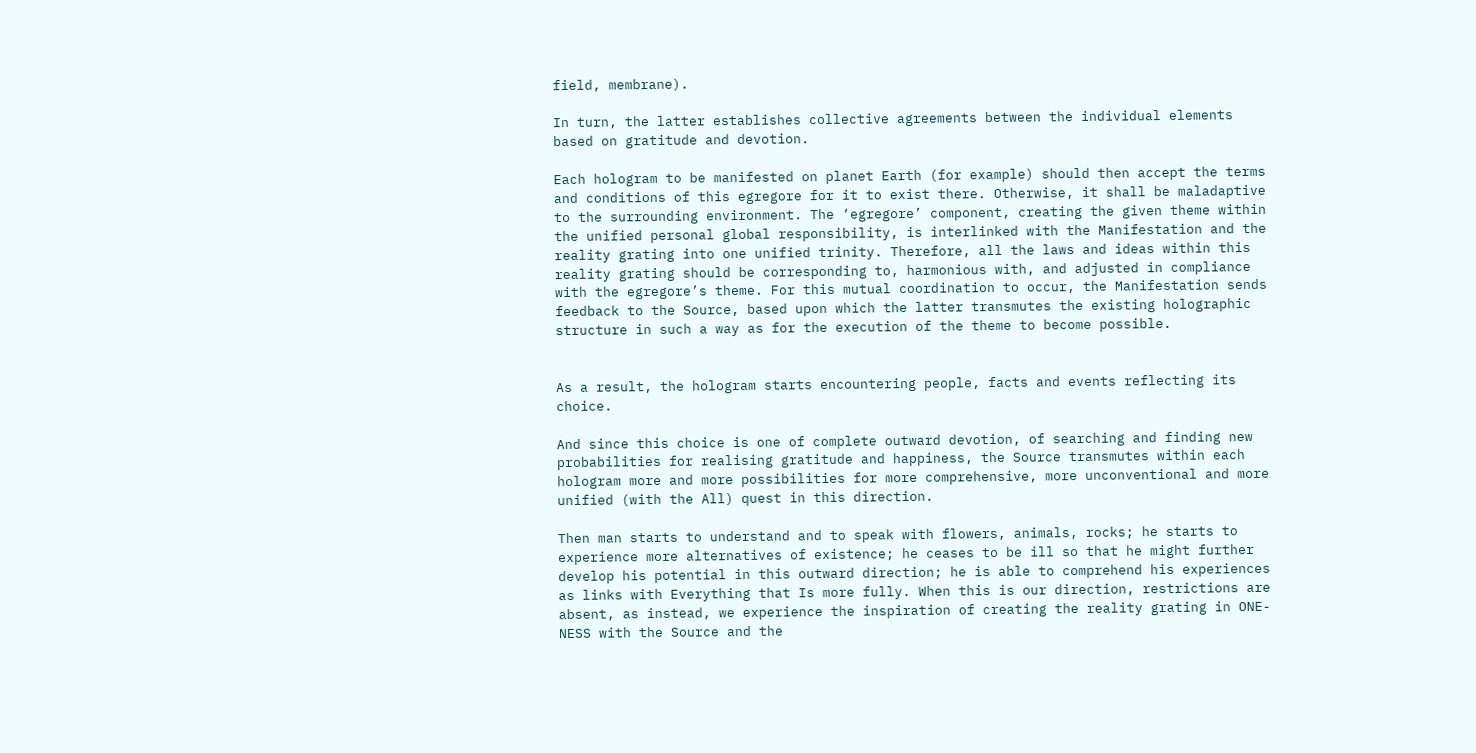field, membrane).

In turn, the latter establishes collective agreements between the individual elements based on gratitude and devotion.

Each hologram to be manifested on planet Earth (for example) should then accept the terms and conditions of this egregore for it to exist there. Otherwise, it shall be maladaptive to the surrounding environment. The ‘egregore’ component, creating the given theme within the unified personal global responsibility, is interlinked with the Manifestation and the reality grating into one unified trinity. Therefore, all the laws and ideas within this reality grating should be corresponding to, harmonious with, and adjusted in compliance with the egregore’s theme. For this mutual coordination to occur, the Manifestation sends feedback to the Source, based upon which the latter transmutes the existing holographic structure in such a way as for the execution of the theme to become possible.


As a result, the hologram starts encountering people, facts and events reflecting its choice.

And since this choice is one of complete outward devotion, of searching and finding new probabilities for realising gratitude and happiness, the Source transmutes within each hologram more and more possibilities for more comprehensive, more unconventional and more unified (with the All) quest in this direction.

Then man starts to understand and to speak with flowers, animals, rocks; he starts to experience more alternatives of existence; he ceases to be ill so that he might further develop his potential in this outward direction; he is able to comprehend his experiences as links with Everything that Is more fully. When this is our direction, restrictions are absent, as instead, we experience the inspiration of creating the reality grating in ONE-NESS with the Source and the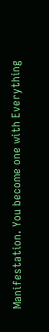Manifestation. You become one with Everything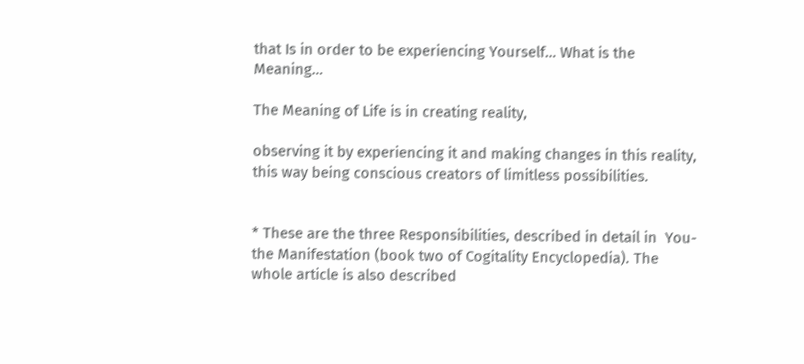that Is in order to be experiencing Yourself… What is the Meaning…

The Meaning of Life is in creating reality,

observing it by experiencing it and making changes in this reality, this way being conscious creators of limitless possibilities.


* These are the three Responsibilities, described in detail in  You-the Manifestation (book two of Cogitality Encyclopedia). The whole article is also described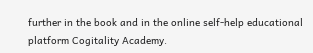further in the book and in the online self-help educational platform Cogitality Academy.